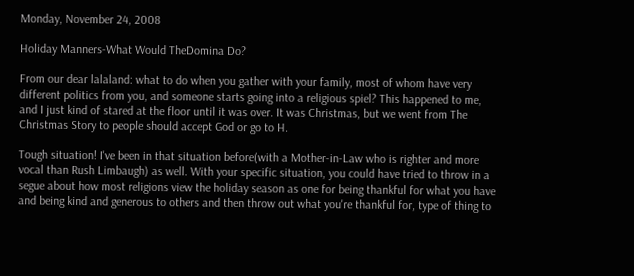Monday, November 24, 2008

Holiday Manners-What Would TheDomina Do?

From our dear lalaland: what to do when you gather with your family, most of whom have very different politics from you, and someone starts going into a religious spiel? This happened to me, and I just kind of stared at the floor until it was over. It was Christmas, but we went from The Christmas Story to people should accept God or go to H.

Tough situation! I've been in that situation before(with a Mother-in-Law who is righter and more vocal than Rush Limbaugh) as well. With your specific situation, you could have tried to throw in a segue about how most religions view the holiday season as one for being thankful for what you have and being kind and generous to others and then throw out what you're thankful for, type of thing to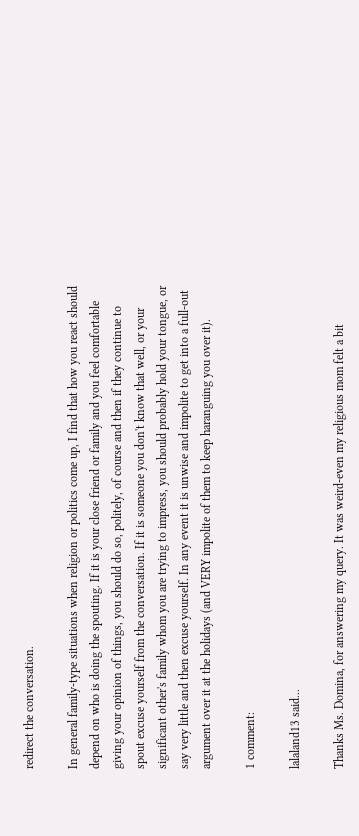redirect the conversation.

In general family-type situations when religion or politics come up, I find that how you react should depend on who is doing the spouting. If it is your close friend or family and you feel comfortable giving your opinion of things, you should do so, politely, of course and then if they continue to spout excuse yourself from the conversation. If it is someone you don't know that well, or your significant other's family whom you are trying to impress, you should probably hold your tongue, or say very little and then excuse yourself. In any event it is unwise and impolite to get into a full-out argument over it at the holidays (and VERY impolite of them to keep haranguing you over it).

1 comment:

lalaland13 said...

Thanks Ms. Domina, for answering my query. It was weird-even my religious mom felt a bit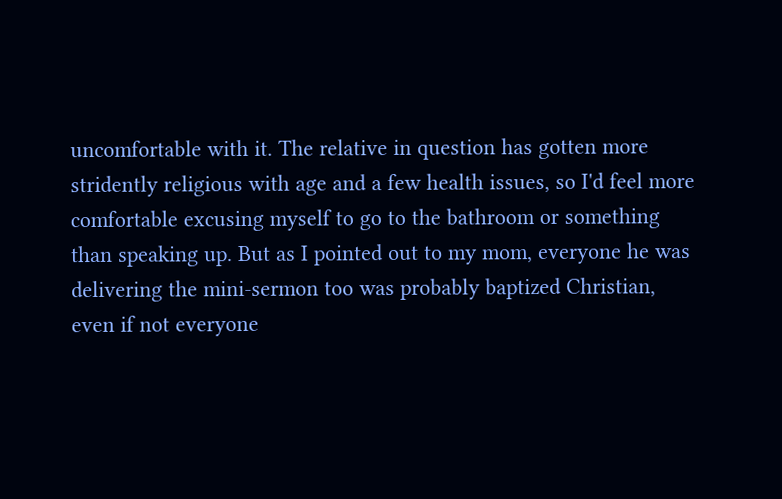uncomfortable with it. The relative in question has gotten more stridently religious with age and a few health issues, so I'd feel more comfortable excusing myself to go to the bathroom or something than speaking up. But as I pointed out to my mom, everyone he was delivering the mini-sermon too was probably baptized Christian, even if not everyone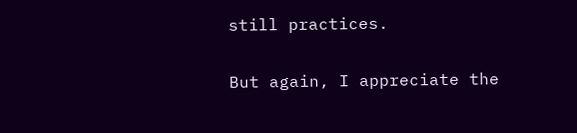still practices.

But again, I appreciate the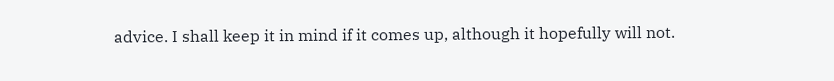advice. I shall keep it in mind if it comes up, although it hopefully will not.